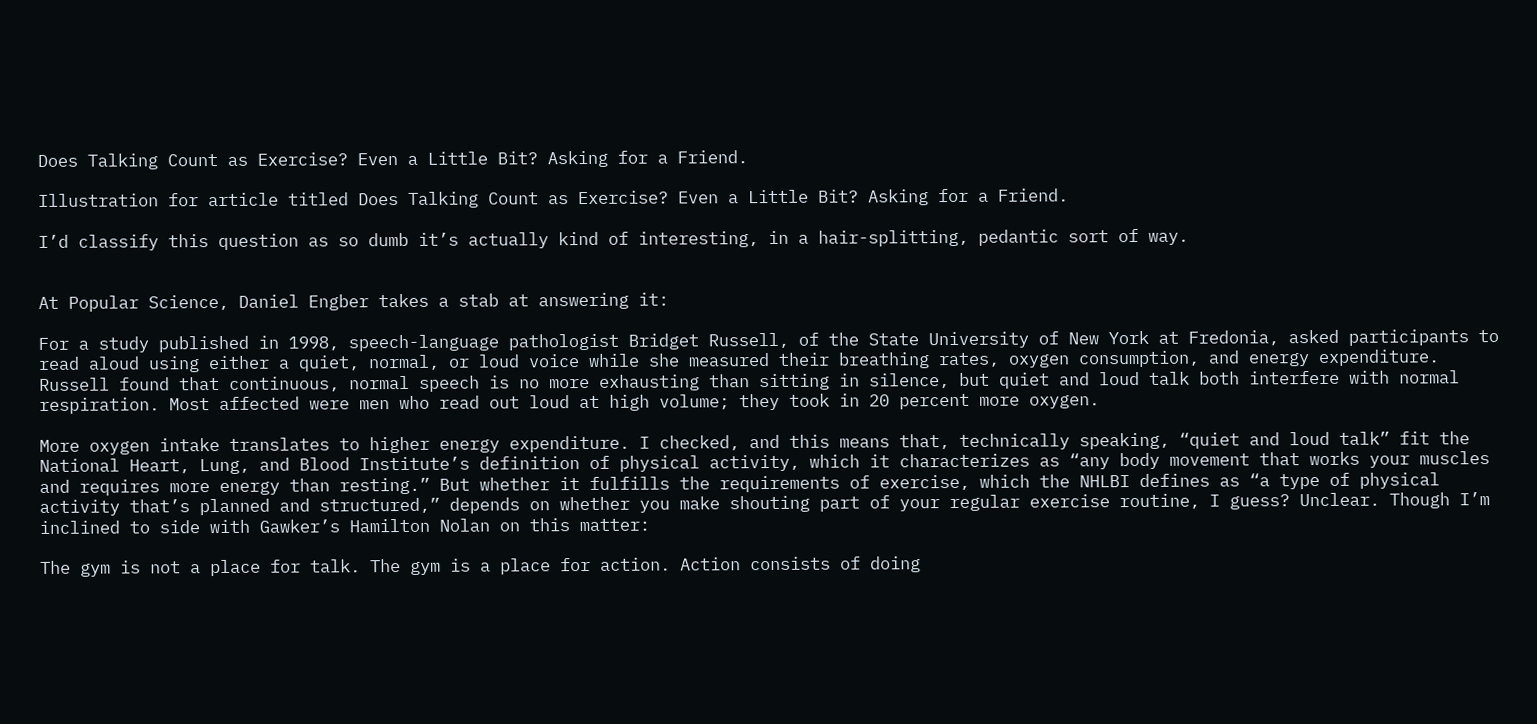Does Talking Count as Exercise? Even a Little Bit? Asking for a Friend.

Illustration for article titled Does Talking Count as Exercise? Even a Little Bit? Asking for a Friend.

I’d classify this question as so dumb it’s actually kind of interesting, in a hair-splitting, pedantic sort of way.


At Popular Science, Daniel Engber takes a stab at answering it:

For a study published in 1998, speech-language pathologist Bridget Russell, of the State University of New York at Fredonia, asked participants to read aloud using either a quiet, normal, or loud voice while she measured their breathing rates, oxygen consumption, and energy expenditure. Russell found that continuous, normal speech is no more exhausting than sitting in silence, but quiet and loud talk both interfere with normal respiration. Most affected were men who read out loud at high volume; they took in 20 percent more oxygen.

More oxygen intake translates to higher energy expenditure. I checked, and this means that, technically speaking, “quiet and loud talk” fit the National Heart, Lung, and Blood Institute’s definition of physical activity, which it characterizes as “any body movement that works your muscles and requires more energy than resting.” But whether it fulfills the requirements of exercise, which the NHLBI defines as “a type of physical activity that’s planned and structured,” depends on whether you make shouting part of your regular exercise routine, I guess? Unclear. Though I’m inclined to side with Gawker’s Hamilton Nolan on this matter:

The gym is not a place for talk. The gym is a place for action. Action consists of doing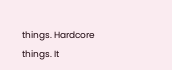things. Hardcore things. It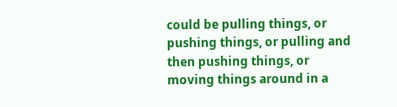could be pulling things, or pushing things, or pulling and then pushing things, or moving things around in a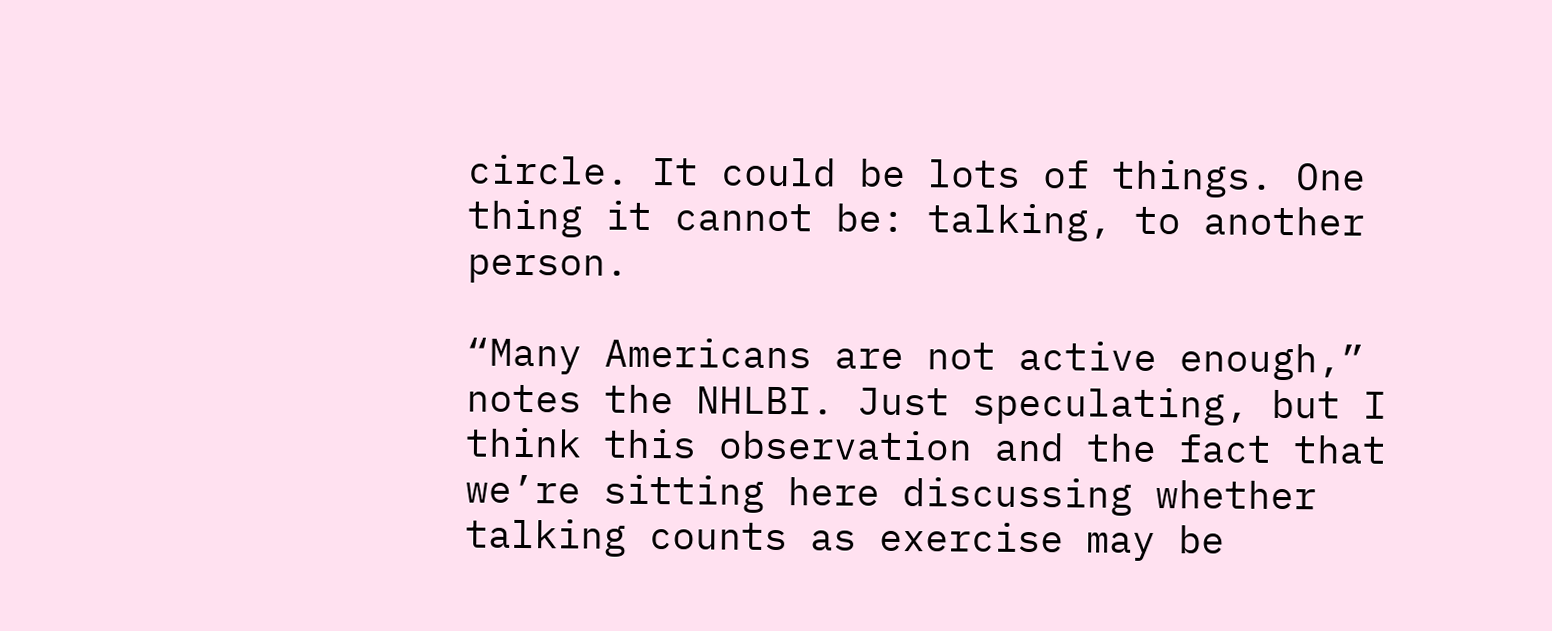circle. It could be lots of things. One thing it cannot be: talking, to another person.

“Many Americans are not active enough,” notes the NHLBI. Just speculating, but I think this observation and the fact that we’re sitting here discussing whether talking counts as exercise may be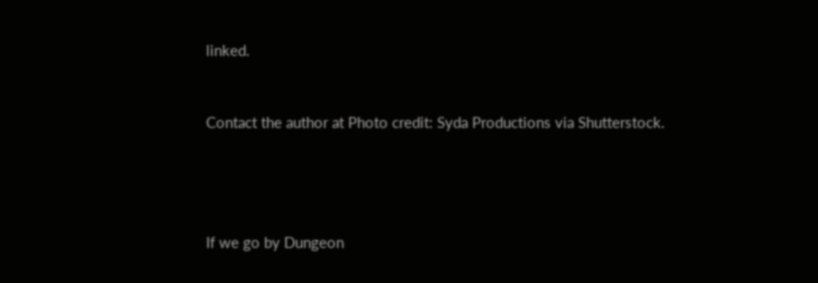linked.


Contact the author at Photo credit: Syda Productions via Shutterstock.




If we go by Dungeon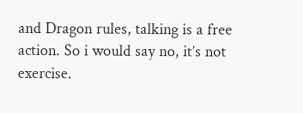and Dragon rules, talking is a free action. So i would say no, it’s not exercise.